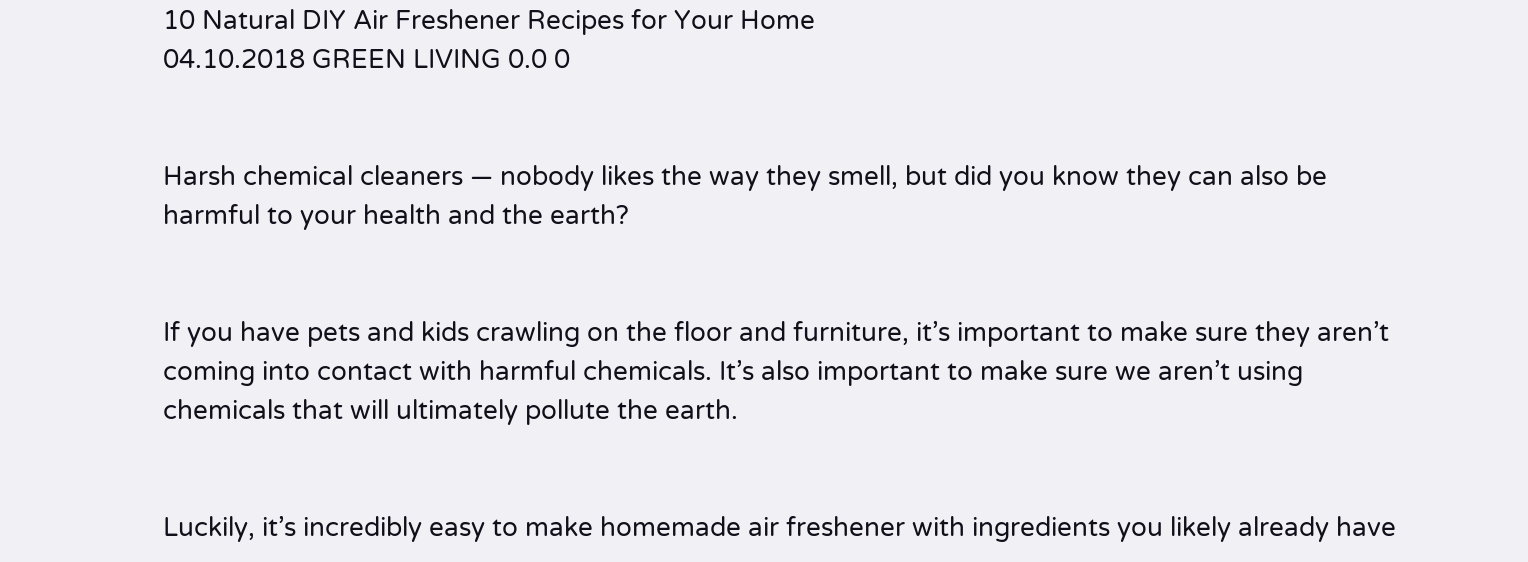10 Natural DIY Air Freshener Recipes for Your Home
04.10.2018 GREEN LIVING 0.0 0


Harsh chemical cleaners — nobody likes the way they smell, but did you know they can also be harmful to your health and the earth?


If you have pets and kids crawling on the floor and furniture, it’s important to make sure they aren’t coming into contact with harmful chemicals. It’s also important to make sure we aren’t using chemicals that will ultimately pollute the earth.


Luckily, it’s incredibly easy to make homemade air freshener with ingredients you likely already have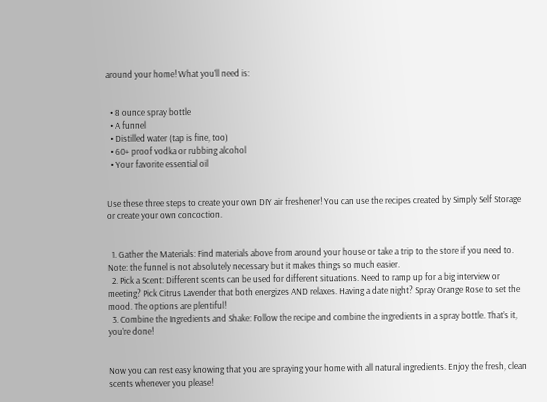around your home! What you’ll need is:


  • 8 ounce spray bottle
  • A funnel
  • Distilled water (tap is fine, too)
  • 60+ proof vodka or rubbing alcohol
  • Your favorite essential oil


Use these three steps to create your own DIY air freshener! You can use the recipes created by Simply Self Storage or create your own concoction.


  1. Gather the Materials: Find materials above from around your house or take a trip to the store if you need to. Note: the funnel is not absolutely necessary but it makes things so much easier.
  2. Pick a Scent: Different scents can be used for different situations. Need to ramp up for a big interview or meeting? Pick Citrus Lavender that both energizes AND relaxes. Having a date night? Spray Orange Rose to set the mood. The options are plentiful!
  3. Combine the Ingredients and Shake: Follow the recipe and combine the ingredients in a spray bottle. That’s it, you’re done!


Now you can rest easy knowing that you are spraying your home with all natural ingredients. Enjoy the fresh, clean scents whenever you please!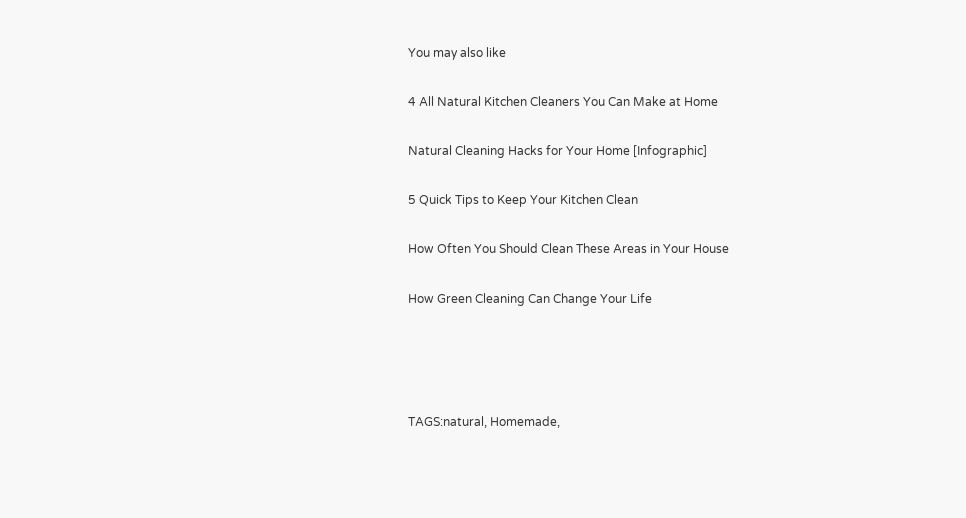You may also like

4 All Natural Kitchen Cleaners You Can Make at Home

Natural Cleaning Hacks for Your Home [Infographic]

5 Quick Tips to Keep Your Kitchen Clean

How Often You Should Clean These Areas in Your House

How Green Cleaning Can Change Your Life




TAGS:natural, Homemade,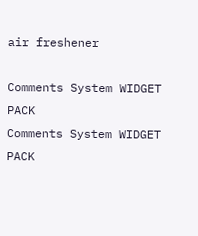air freshener

Comments System WIDGET PACK
Comments System WIDGET PACK